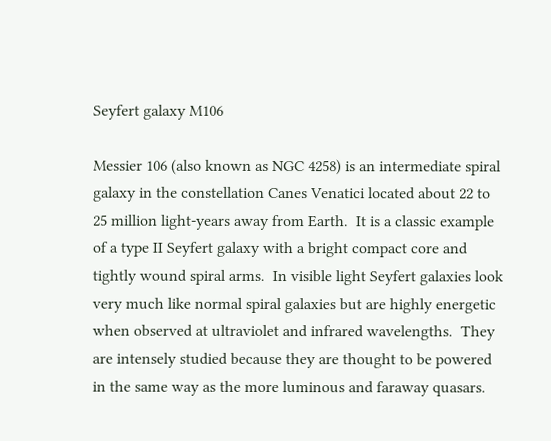Seyfert galaxy M106

Messier 106 (also known as NGC 4258) is an intermediate spiral galaxy in the constellation Canes Venatici located about 22 to 25 million light-years away from Earth.  It is a classic example of a type II Seyfert galaxy with a bright compact core and tightly wound spiral arms.  In visible light Seyfert galaxies look very much like normal spiral galaxies but are highly energetic when observed at ultraviolet and infrared wavelengths.  They are intensely studied because they are thought to be powered in the same way as the more luminous and faraway quasars.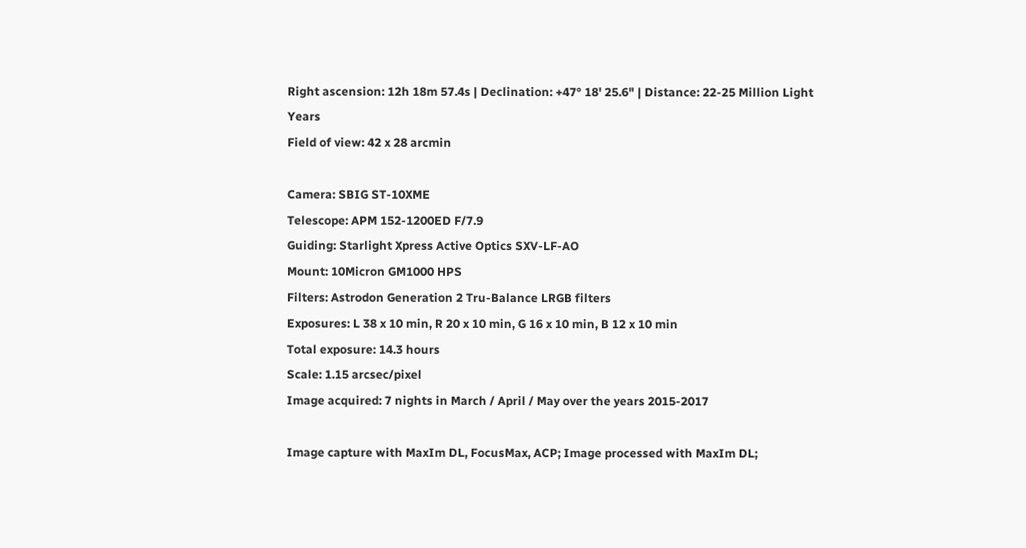Right ascension: 12h 18m 57.4s | Declination: +47° 18' 25.6" | Distance: 22-25 Million Light Years
Field of view: 42 x 28 arcmin

Camera: SBIG ST-10XME
Telescope: APM 152-1200ED F/7.9
Guiding: Starlight Xpress Active Optics SXV-LF-AO
Mount: 10Micron GM1000 HPS
Filters: Astrodon Generation 2 Tru-Balance LRGB filters
Exposures: L 38 x 10 min, R 20 x 10 min, G 16 x 10 min, B 12 x 10 min
Total exposure: 14.3 hours
Scale: 1.15 arcsec/pixel
Image acquired: 7 nights in March / April / May over the years 2015-2017

Image capture with MaxIm DL, FocusMax, ACP; Image processed with MaxIm DL;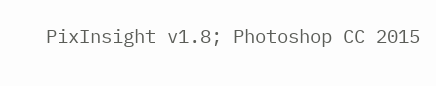PixInsight v1.8; Photoshop CC 2015